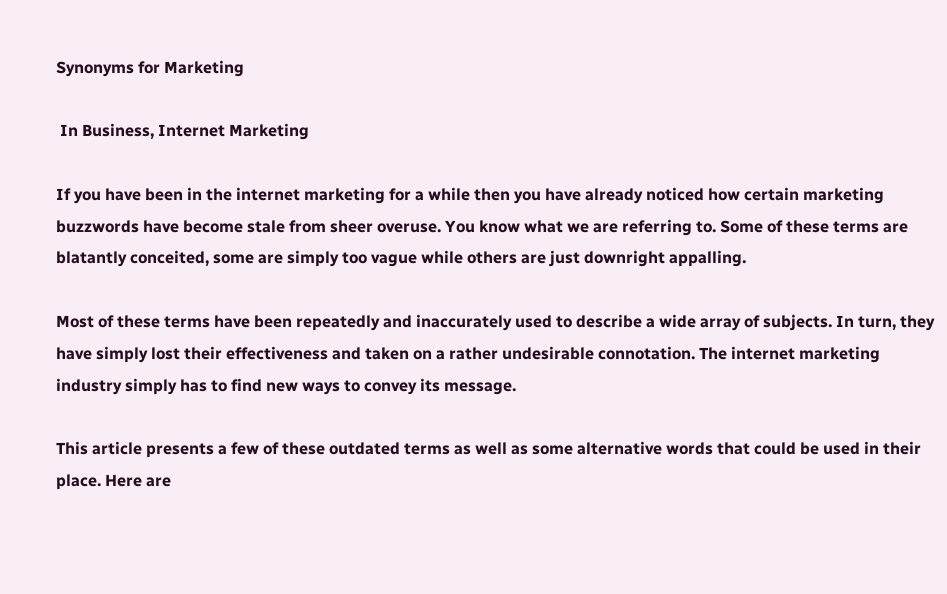Synonyms for Marketing

 In Business, Internet Marketing

If you have been in the internet marketing for a while then you have already noticed how certain marketing buzzwords have become stale from sheer overuse. You know what we are referring to. Some of these terms are blatantly conceited, some are simply too vague while others are just downright appalling.

Most of these terms have been repeatedly and inaccurately used to describe a wide array of subjects. In turn, they have simply lost their effectiveness and taken on a rather undesirable connotation. The internet marketing industry simply has to find new ways to convey its message.

This article presents a few of these outdated terms as well as some alternative words that could be used in their place. Here are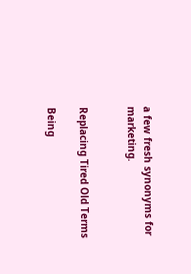a few fresh synonyms for marketing.


Replacing Tired Old Terms

Being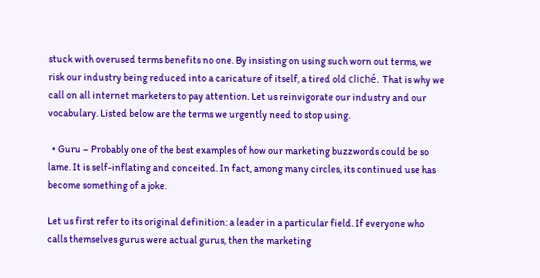stuck with overused terms benefits no one. By insisting on using such worn out terms, we risk our industry being reduced into a caricature of itself, a tired old cliché. That is why we call on all internet marketers to pay attention. Let us reinvigorate our industry and our vocabulary. Listed below are the terms we urgently need to stop using.

  • Guru – Probably one of the best examples of how our marketing buzzwords could be so lame. It is self-inflating and conceited. In fact, among many circles, its continued use has become something of a joke.

Let us first refer to its original definition: a leader in a particular field. If everyone who calls themselves gurus were actual gurus, then the marketing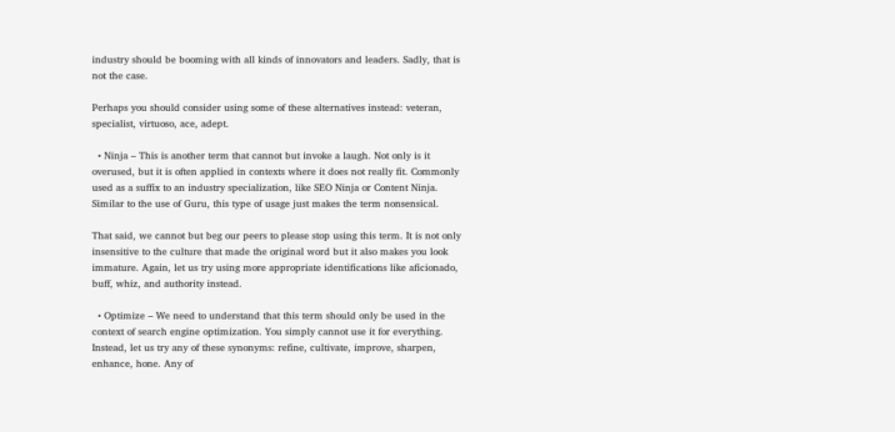industry should be booming with all kinds of innovators and leaders. Sadly, that is not the case.

Perhaps you should consider using some of these alternatives instead: veteran, specialist, virtuoso, ace, adept.

  • Ninja – This is another term that cannot but invoke a laugh. Not only is it overused, but it is often applied in contexts where it does not really fit. Commonly used as a suffix to an industry specialization, like SEO Ninja or Content Ninja. Similar to the use of Guru, this type of usage just makes the term nonsensical.

That said, we cannot but beg our peers to please stop using this term. It is not only insensitive to the culture that made the original word but it also makes you look immature. Again, let us try using more appropriate identifications like aficionado, buff, whiz, and authority instead.

  • Optimize – We need to understand that this term should only be used in the context of search engine optimization. You simply cannot use it for everything. Instead, let us try any of these synonyms: refine, cultivate, improve, sharpen, enhance, hone. Any of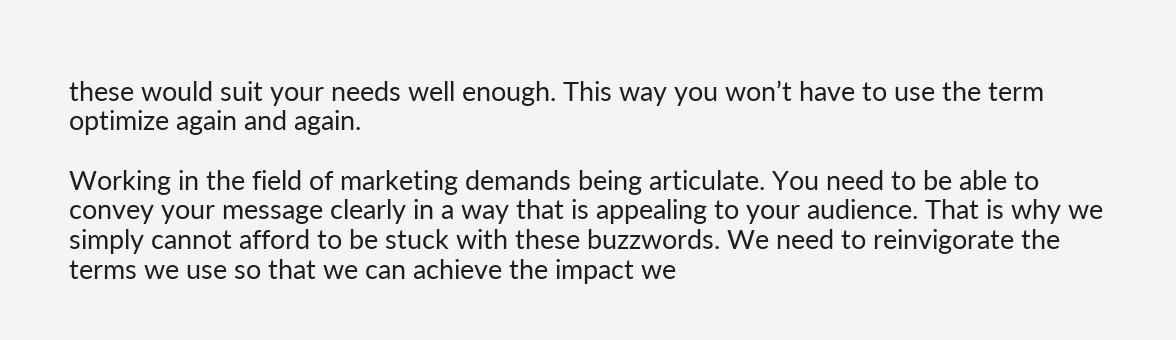these would suit your needs well enough. This way you won’t have to use the term optimize again and again.

Working in the field of marketing demands being articulate. You need to be able to convey your message clearly in a way that is appealing to your audience. That is why we simply cannot afford to be stuck with these buzzwords. We need to reinvigorate the terms we use so that we can achieve the impact we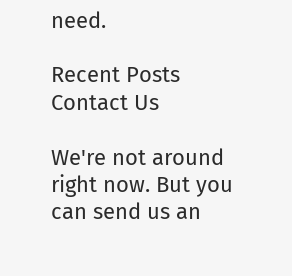need.

Recent Posts
Contact Us

We're not around right now. But you can send us an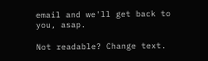email and we'll get back to you, asap.

Not readable? Change text.